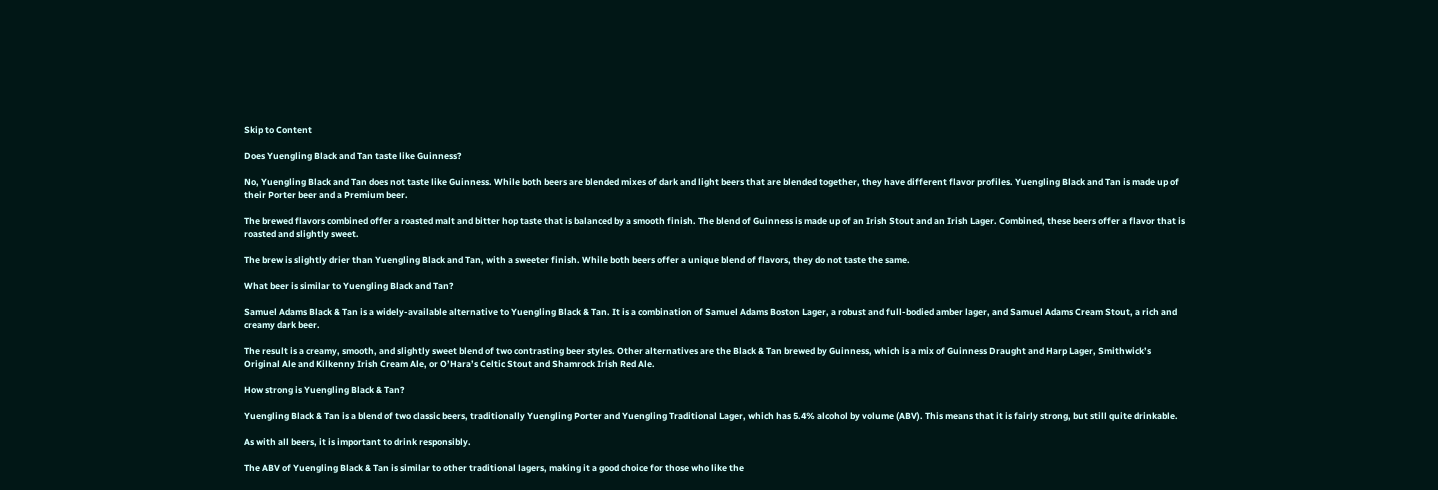Skip to Content

Does Yuengling Black and Tan taste like Guinness?

No, Yuengling Black and Tan does not taste like Guinness. While both beers are blended mixes of dark and light beers that are blended together, they have different flavor profiles. Yuengling Black and Tan is made up of their Porter beer and a Premium beer.

The brewed flavors combined offer a roasted malt and bitter hop taste that is balanced by a smooth finish. The blend of Guinness is made up of an Irish Stout and an Irish Lager. Combined, these beers offer a flavor that is roasted and slightly sweet.

The brew is slightly drier than Yuengling Black and Tan, with a sweeter finish. While both beers offer a unique blend of flavors, they do not taste the same.

What beer is similar to Yuengling Black and Tan?

Samuel Adams Black & Tan is a widely-available alternative to Yuengling Black & Tan. It is a combination of Samuel Adams Boston Lager, a robust and full-bodied amber lager, and Samuel Adams Cream Stout, a rich and creamy dark beer.

The result is a creamy, smooth, and slightly sweet blend of two contrasting beer styles. Other alternatives are the Black & Tan brewed by Guinness, which is a mix of Guinness Draught and Harp Lager, Smithwick’s Original Ale and Kilkenny Irish Cream Ale, or O’Hara’s Celtic Stout and Shamrock Irish Red Ale.

How strong is Yuengling Black & Tan?

Yuengling Black & Tan is a blend of two classic beers, traditionally Yuengling Porter and Yuengling Traditional Lager, which has 5.4% alcohol by volume (ABV). This means that it is fairly strong, but still quite drinkable.

As with all beers, it is important to drink responsibly.

The ABV of Yuengling Black & Tan is similar to other traditional lagers, making it a good choice for those who like the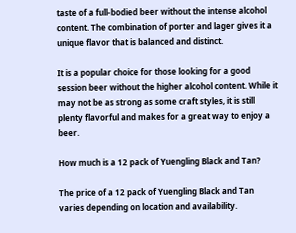taste of a full-bodied beer without the intense alcohol content. The combination of porter and lager gives it a unique flavor that is balanced and distinct.

It is a popular choice for those looking for a good session beer without the higher alcohol content. While it may not be as strong as some craft styles, it is still plenty flavorful and makes for a great way to enjoy a beer.

How much is a 12 pack of Yuengling Black and Tan?

The price of a 12 pack of Yuengling Black and Tan varies depending on location and availability.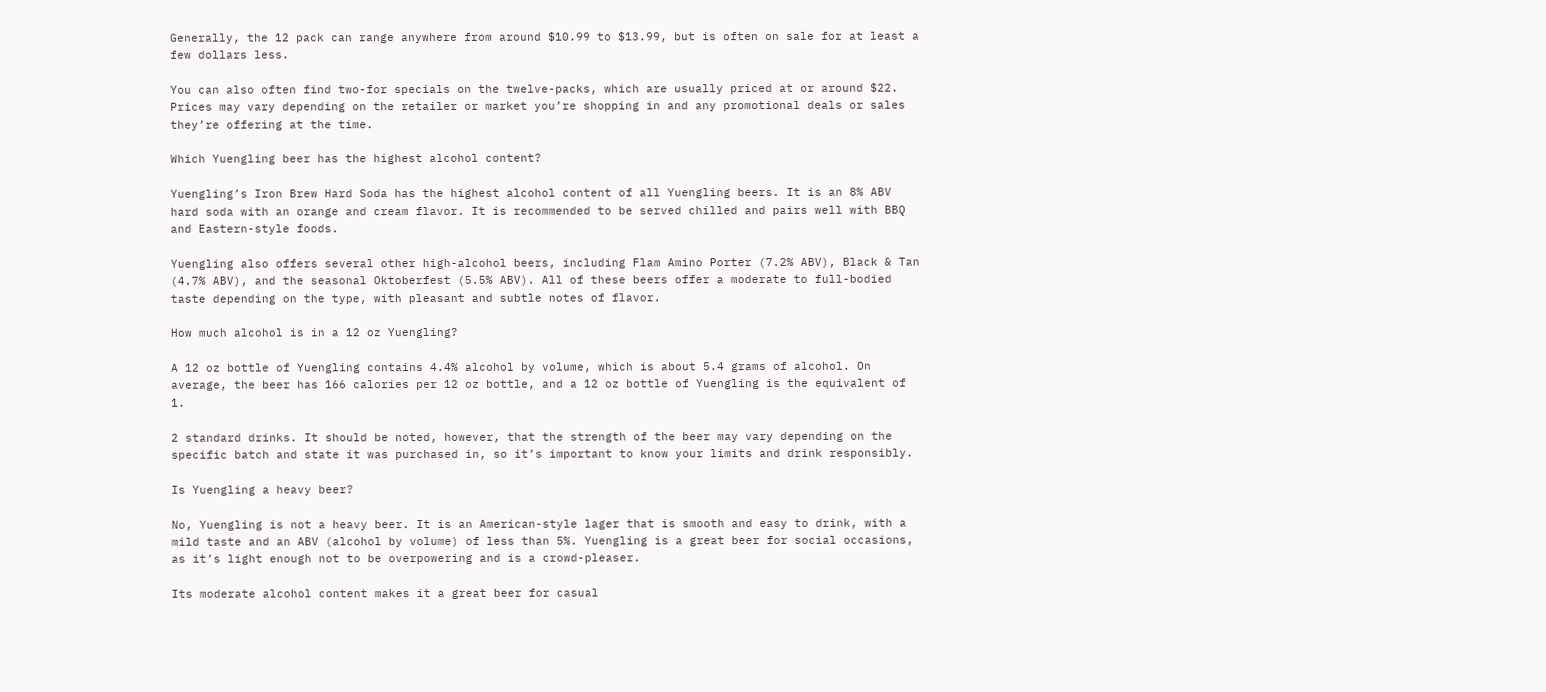Generally, the 12 pack can range anywhere from around $10.99 to $13.99, but is often on sale for at least a few dollars less.

You can also often find two-for specials on the twelve-packs, which are usually priced at or around $22. Prices may vary depending on the retailer or market you’re shopping in and any promotional deals or sales they’re offering at the time.

Which Yuengling beer has the highest alcohol content?

Yuengling’s Iron Brew Hard Soda has the highest alcohol content of all Yuengling beers. It is an 8% ABV hard soda with an orange and cream flavor. It is recommended to be served chilled and pairs well with BBQ and Eastern-style foods.

Yuengling also offers several other high-alcohol beers, including Flam Amino Porter (7.2% ABV), Black & Tan (4.7% ABV), and the seasonal Oktoberfest (5.5% ABV). All of these beers offer a moderate to full-bodied taste depending on the type, with pleasant and subtle notes of flavor.

How much alcohol is in a 12 oz Yuengling?

A 12 oz bottle of Yuengling contains 4.4% alcohol by volume, which is about 5.4 grams of alcohol. On average, the beer has 166 calories per 12 oz bottle, and a 12 oz bottle of Yuengling is the equivalent of 1.

2 standard drinks. It should be noted, however, that the strength of the beer may vary depending on the specific batch and state it was purchased in, so it’s important to know your limits and drink responsibly.

Is Yuengling a heavy beer?

No, Yuengling is not a heavy beer. It is an American-style lager that is smooth and easy to drink, with a mild taste and an ABV (alcohol by volume) of less than 5%. Yuengling is a great beer for social occasions, as it’s light enough not to be overpowering and is a crowd-pleaser.

Its moderate alcohol content makes it a great beer for casual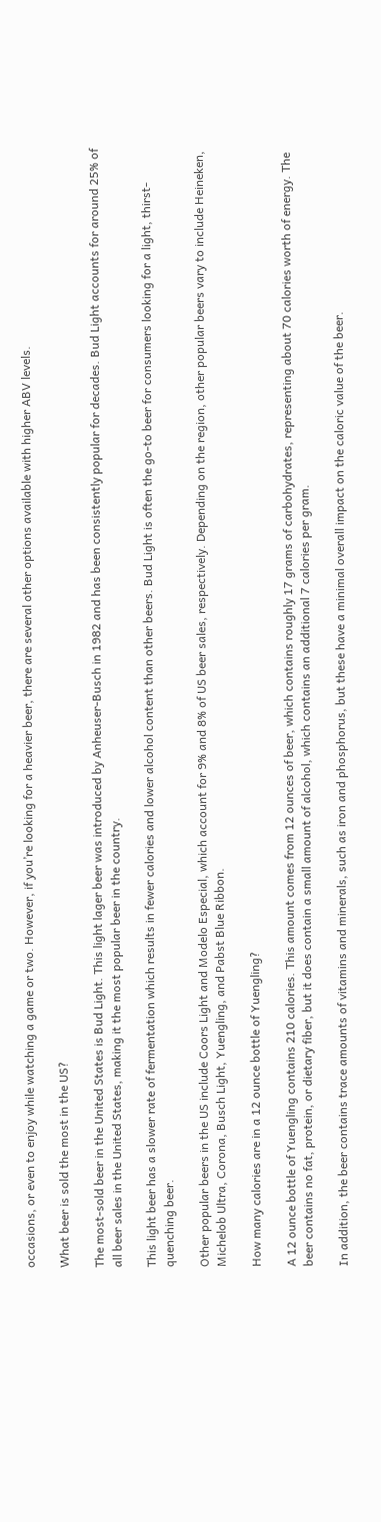occasions, or even to enjoy while watching a game or two. However, if you’re looking for a heavier beer, there are several other options available with higher ABV levels.

What beer is sold the most in the US?

The most-sold beer in the United States is Bud Light. This light lager beer was introduced by Anheuser-Busch in 1982 and has been consistently popular for decades. Bud Light accounts for around 25% of all beer sales in the United States, making it the most popular beer in the country.

This light beer has a slower rate of fermentation which results in fewer calories and lower alcohol content than other beers. Bud Light is often the go-to beer for consumers looking for a light, thirst-quenching beer.

Other popular beers in the US include Coors Light and Modelo Especial, which account for 9% and 8% of US beer sales, respectively. Depending on the region, other popular beers vary to include Heineken, Michelob Ultra, Corona, Busch Light, Yuengling, and Pabst Blue Ribbon.

How many calories are in a 12 ounce bottle of Yuengling?

A 12 ounce bottle of Yuengling contains 210 calories. This amount comes from 12 ounces of beer, which contains roughly 17 grams of carbohydrates, representing about 70 calories worth of energy. The beer contains no fat, protein, or dietary fiber, but it does contain a small amount of alcohol, which contains an additional 7 calories per gram.

In addition, the beer contains trace amounts of vitamins and minerals, such as iron and phosphorus, but these have a minimal overall impact on the caloric value of the beer.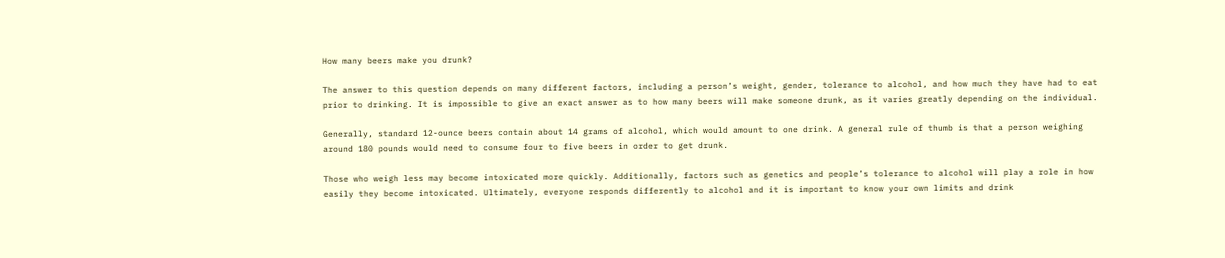How many beers make you drunk?

The answer to this question depends on many different factors, including a person’s weight, gender, tolerance to alcohol, and how much they have had to eat prior to drinking. It is impossible to give an exact answer as to how many beers will make someone drunk, as it varies greatly depending on the individual.

Generally, standard 12-ounce beers contain about 14 grams of alcohol, which would amount to one drink. A general rule of thumb is that a person weighing around 180 pounds would need to consume four to five beers in order to get drunk.

Those who weigh less may become intoxicated more quickly. Additionally, factors such as genetics and people’s tolerance to alcohol will play a role in how easily they become intoxicated. Ultimately, everyone responds differently to alcohol and it is important to know your own limits and drink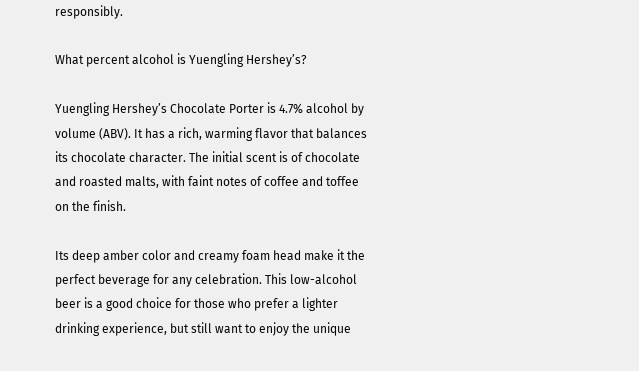responsibly.

What percent alcohol is Yuengling Hershey’s?

Yuengling Hershey’s Chocolate Porter is 4.7% alcohol by volume (ABV). It has a rich, warming flavor that balances its chocolate character. The initial scent is of chocolate and roasted malts, with faint notes of coffee and toffee on the finish.

Its deep amber color and creamy foam head make it the perfect beverage for any celebration. This low-alcohol beer is a good choice for those who prefer a lighter drinking experience, but still want to enjoy the unique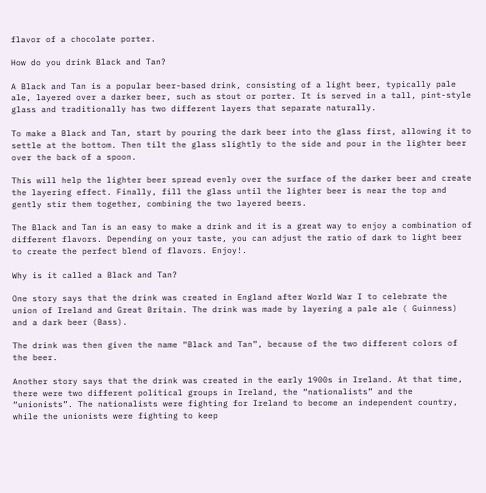flavor of a chocolate porter.

How do you drink Black and Tan?

A Black and Tan is a popular beer-based drink, consisting of a light beer, typically pale ale, layered over a darker beer, such as stout or porter. It is served in a tall, pint-style glass and traditionally has two different layers that separate naturally.

To make a Black and Tan, start by pouring the dark beer into the glass first, allowing it to settle at the bottom. Then tilt the glass slightly to the side and pour in the lighter beer over the back of a spoon.

This will help the lighter beer spread evenly over the surface of the darker beer and create the layering effect. Finally, fill the glass until the lighter beer is near the top and gently stir them together, combining the two layered beers.

The Black and Tan is an easy to make a drink and it is a great way to enjoy a combination of different flavors. Depending on your taste, you can adjust the ratio of dark to light beer to create the perfect blend of flavors. Enjoy!.

Why is it called a Black and Tan?

One story says that the drink was created in England after World War I to celebrate the union of Ireland and Great Britain. The drink was made by layering a pale ale ( Guinness) and a dark beer (Bass).

The drink was then given the name “Black and Tan”, because of the two different colors of the beer.

Another story says that the drink was created in the early 1900s in Ireland. At that time, there were two different political groups in Ireland, the “nationalists” and the “unionists”. The nationalists were fighting for Ireland to become an independent country, while the unionists were fighting to keep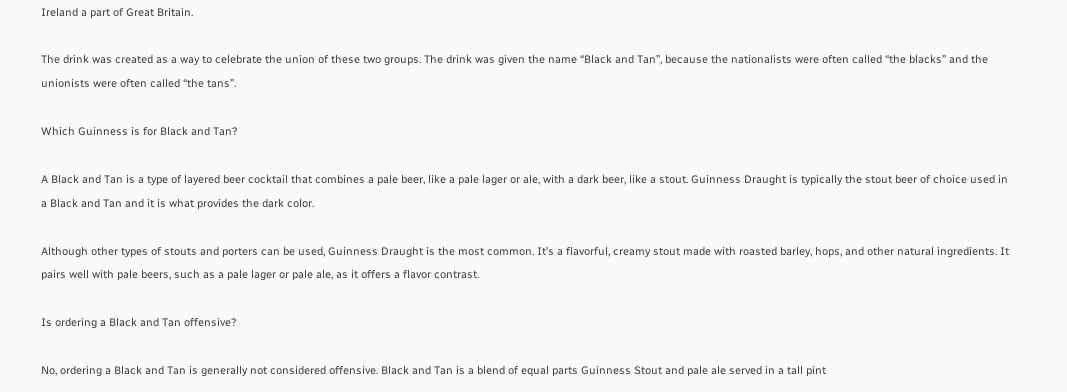Ireland a part of Great Britain.

The drink was created as a way to celebrate the union of these two groups. The drink was given the name “Black and Tan”, because the nationalists were often called “the blacks” and the unionists were often called “the tans”.

Which Guinness is for Black and Tan?

A Black and Tan is a type of layered beer cocktail that combines a pale beer, like a pale lager or ale, with a dark beer, like a stout. Guinness Draught is typically the stout beer of choice used in a Black and Tan and it is what provides the dark color.

Although other types of stouts and porters can be used, Guinness Draught is the most common. It’s a flavorful, creamy stout made with roasted barley, hops, and other natural ingredients. It pairs well with pale beers, such as a pale lager or pale ale, as it offers a flavor contrast.

Is ordering a Black and Tan offensive?

No, ordering a Black and Tan is generally not considered offensive. Black and Tan is a blend of equal parts Guinness Stout and pale ale served in a tall pint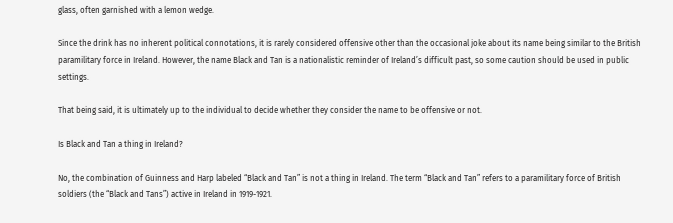glass, often garnished with a lemon wedge.

Since the drink has no inherent political connotations, it is rarely considered offensive other than the occasional joke about its name being similar to the British paramilitary force in Ireland. However, the name Black and Tan is a nationalistic reminder of Ireland’s difficult past, so some caution should be used in public settings.

That being said, it is ultimately up to the individual to decide whether they consider the name to be offensive or not.

Is Black and Tan a thing in Ireland?

No, the combination of Guinness and Harp labeled “Black and Tan” is not a thing in Ireland. The term “Black and Tan” refers to a paramilitary force of British soldiers (the “Black and Tans”) active in Ireland in 1919-1921.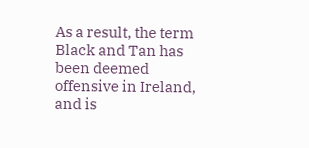As a result, the term Black and Tan has been deemed offensive in Ireland, and is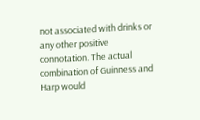not associated with drinks or any other positive connotation. The actual combination of Guinness and Harp would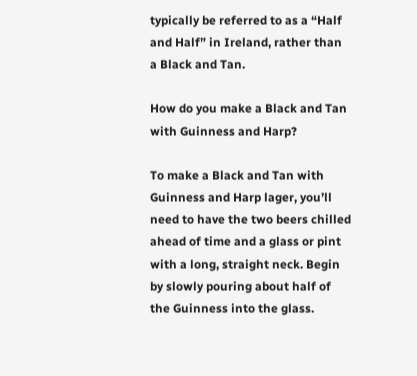typically be referred to as a “Half and Half” in Ireland, rather than a Black and Tan.

How do you make a Black and Tan with Guinness and Harp?

To make a Black and Tan with Guinness and Harp lager, you’ll need to have the two beers chilled ahead of time and a glass or pint with a long, straight neck. Begin by slowly pouring about half of the Guinness into the glass.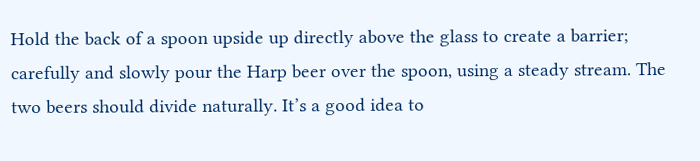Hold the back of a spoon upside up directly above the glass to create a barrier; carefully and slowly pour the Harp beer over the spoon, using a steady stream. The two beers should divide naturally. It’s a good idea to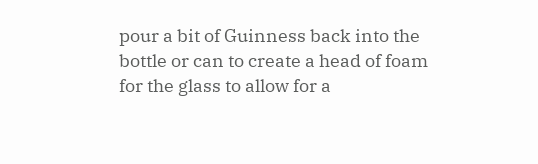pour a bit of Guinness back into the bottle or can to create a head of foam for the glass to allow for a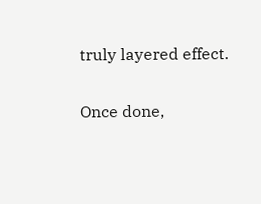truly layered effect.

Once done,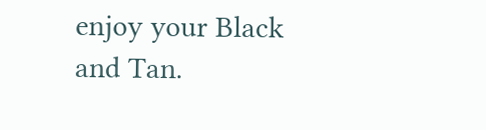enjoy your Black and Tan.